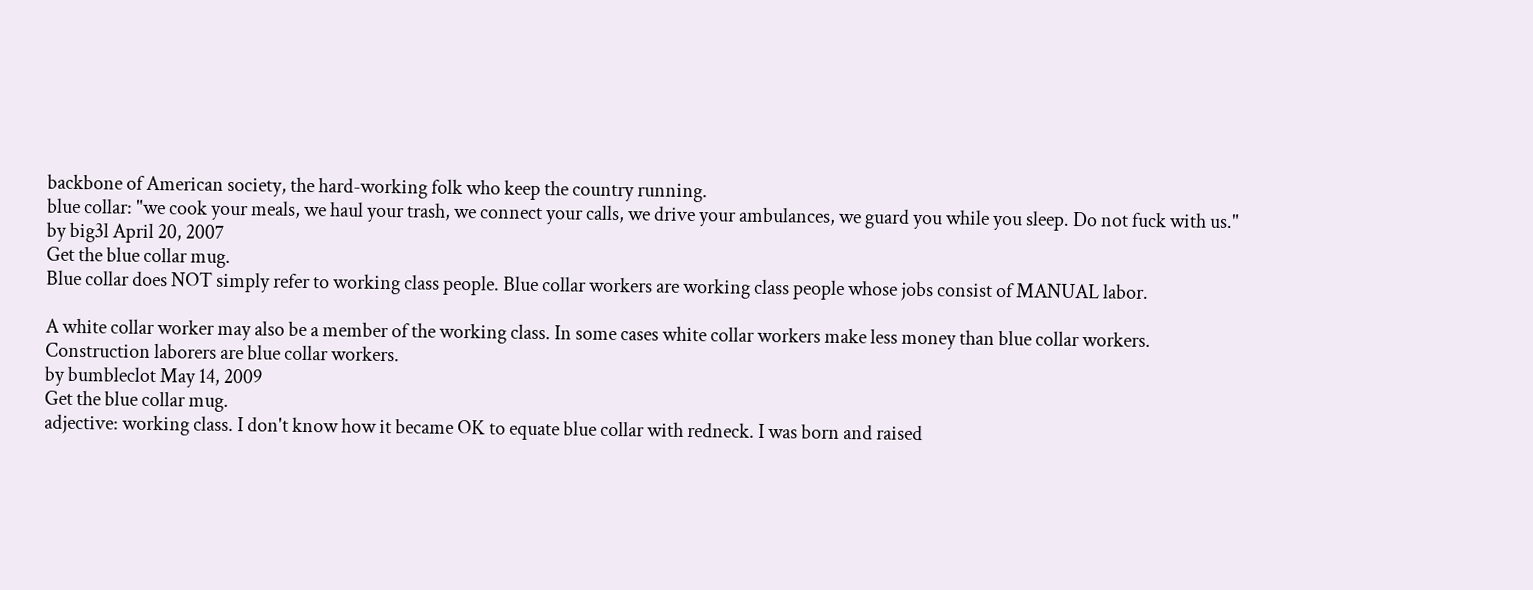backbone of American society, the hard-working folk who keep the country running.
blue collar: "we cook your meals, we haul your trash, we connect your calls, we drive your ambulances, we guard you while you sleep. Do not fuck with us."
by big3l April 20, 2007
Get the blue collar mug.
Blue collar does NOT simply refer to working class people. Blue collar workers are working class people whose jobs consist of MANUAL labor.

A white collar worker may also be a member of the working class. In some cases white collar workers make less money than blue collar workers.
Construction laborers are blue collar workers.
by bumbleclot May 14, 2009
Get the blue collar mug.
adjective: working class. I don't know how it became OK to equate blue collar with redneck. I was born and raised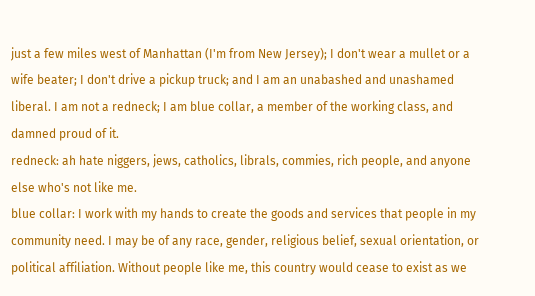just a few miles west of Manhattan (I'm from New Jersey); I don't wear a mullet or a wife beater; I don't drive a pickup truck; and I am an unabashed and unashamed liberal. I am not a redneck; I am blue collar, a member of the working class, and damned proud of it.
redneck: ah hate niggers, jews, catholics, librals, commies, rich people, and anyone else who's not like me.
blue collar: I work with my hands to create the goods and services that people in my community need. I may be of any race, gender, religious belief, sexual orientation, or political affiliation. Without people like me, this country would cease to exist as we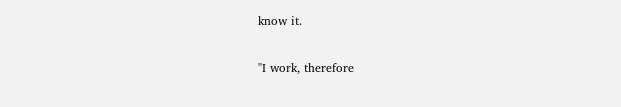know it.

"I work, therefore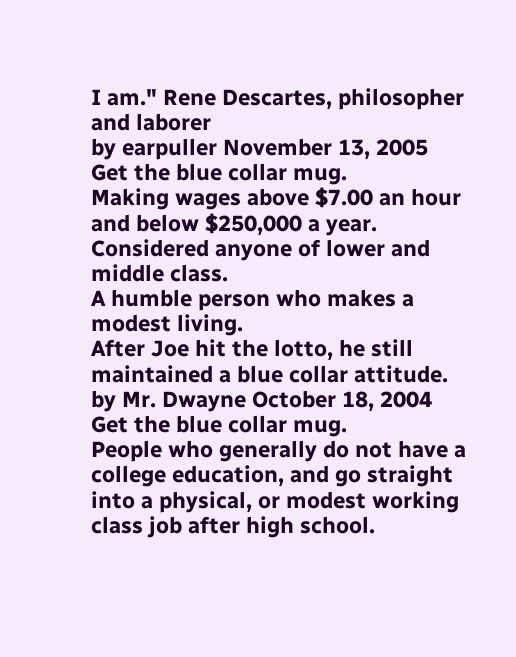I am." Rene Descartes, philosopher and laborer
by earpuller November 13, 2005
Get the blue collar mug.
Making wages above $7.00 an hour and below $250,000 a year. Considered anyone of lower and middle class.
A humble person who makes a modest living.
After Joe hit the lotto, he still maintained a blue collar attitude.
by Mr. Dwayne October 18, 2004
Get the blue collar mug.
People who generally do not have a college education, and go straight into a physical, or modest working class job after high school.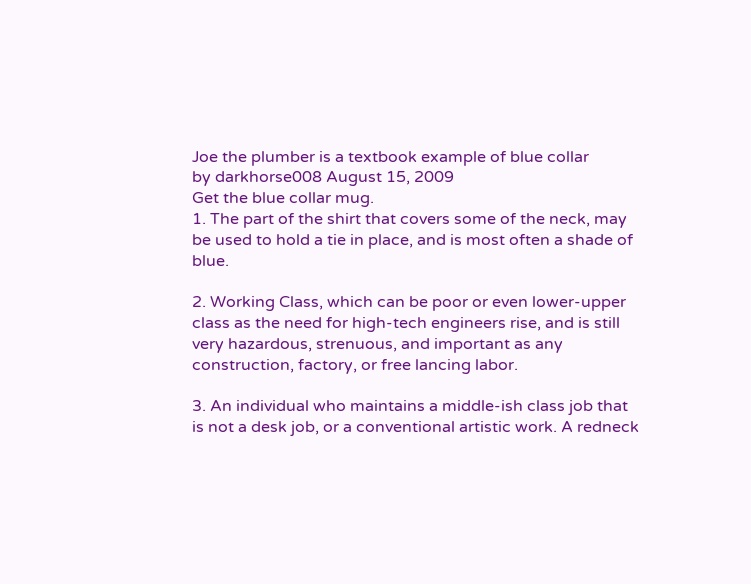Joe the plumber is a textbook example of blue collar
by darkhorse008 August 15, 2009
Get the blue collar mug.
1. The part of the shirt that covers some of the neck, may be used to hold a tie in place, and is most often a shade of blue.

2. Working Class, which can be poor or even lower-upper class as the need for high-tech engineers rise, and is still very hazardous, strenuous, and important as any construction, factory, or free lancing labor.

3. An individual who maintains a middle-ish class job that is not a desk job, or a conventional artistic work. A redneck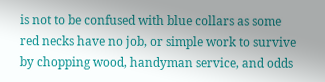is not to be confused with blue collars as some red necks have no job, or simple work to survive by chopping wood, handyman service, and odds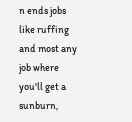n ends jobs like ruffing and most any job where you'll get a sunburn,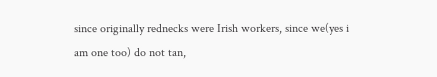since originally rednecks were Irish workers, since we(yes i am one too) do not tan,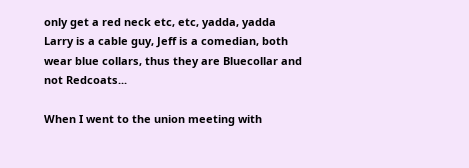only get a red neck etc, etc, yadda, yadda
Larry is a cable guy, Jeff is a comedian, both wear blue collars, thus they are Bluecollar and not Redcoats...

When I went to the union meeting with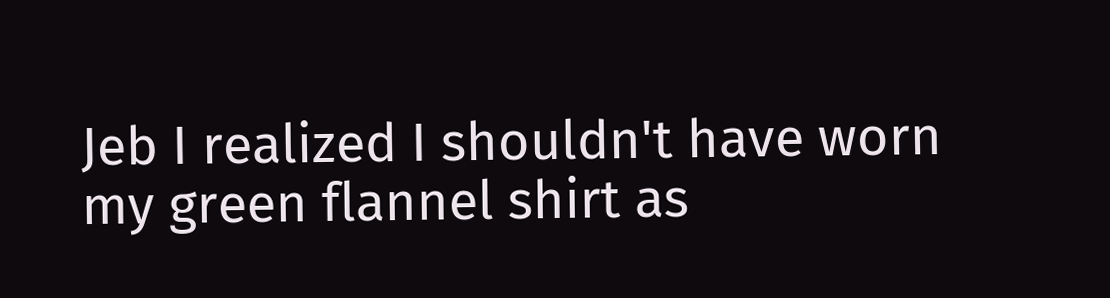Jeb I realized I shouldn't have worn my green flannel shirt as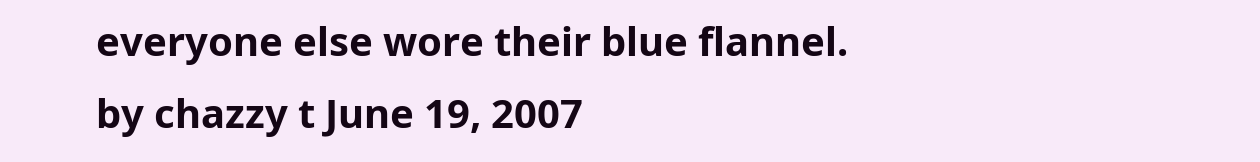everyone else wore their blue flannel.
by chazzy t June 19, 2007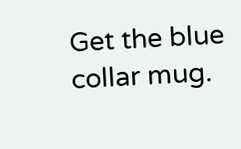Get the blue collar mug.